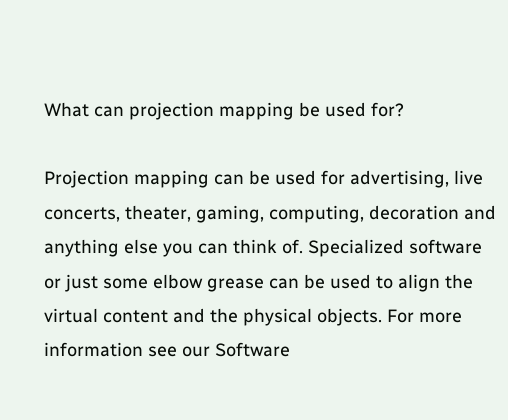What can projection mapping be used for?

Projection mapping can be used for advertising, live concerts, theater, gaming, computing, decoration and anything else you can think of. Specialized software or just some elbow grease can be used to align the virtual content and the physical objects. For more information see our Software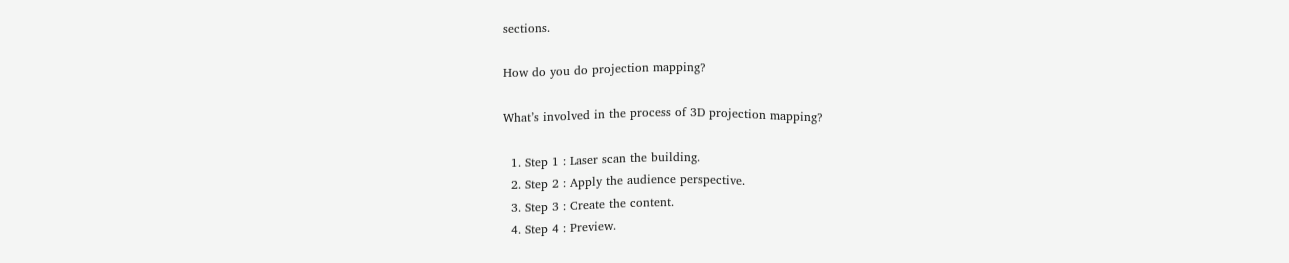sections.

How do you do projection mapping?

What’s involved in the process of 3D projection mapping?

  1. Step 1 : Laser scan the building.
  2. Step 2 : Apply the audience perspective.
  3. Step 3 : Create the content.
  4. Step 4 : Preview.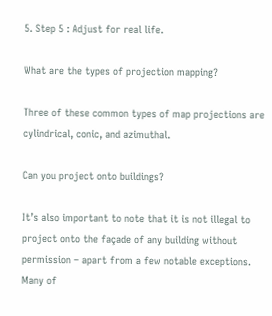5. Step 5 : Adjust for real life.

What are the types of projection mapping?

Three of these common types of map projections are cylindrical, conic, and azimuthal.

Can you project onto buildings?

It’s also important to note that it is not illegal to project onto the façade of any building without permission – apart from a few notable exceptions. Many of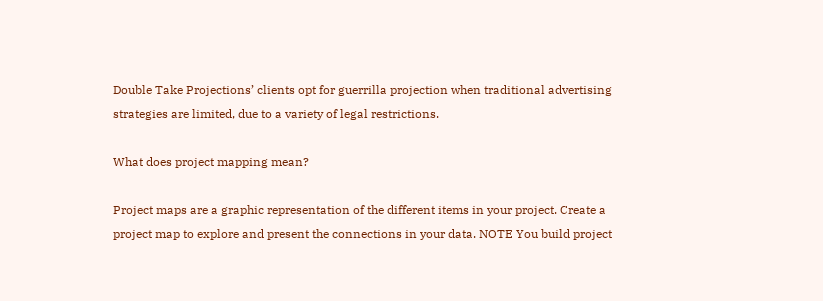Double Take Projections’ clients opt for guerrilla projection when traditional advertising strategies are limited, due to a variety of legal restrictions.

What does project mapping mean?

Project maps are a graphic representation of the different items in your project. Create a project map to explore and present the connections in your data. NOTE You build project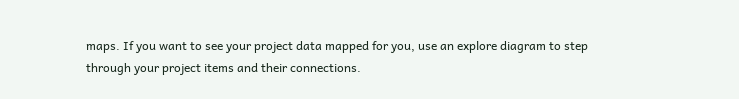maps. If you want to see your project data mapped for you, use an explore diagram to step through your project items and their connections.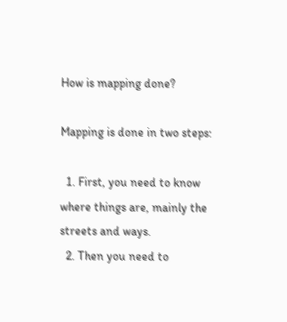How is mapping done?

Mapping is done in two steps:

  1. First, you need to know where things are, mainly the streets and ways.
  2. Then you need to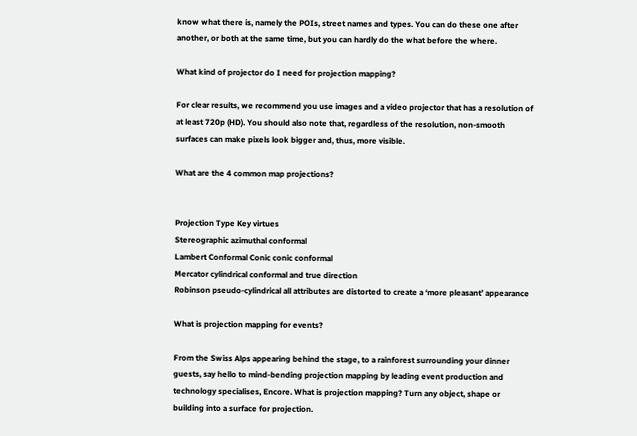know what there is, namely the POIs, street names and types. You can do these one after another, or both at the same time, but you can hardly do the what before the where.

What kind of projector do I need for projection mapping?

For clear results, we recommend you use images and a video projector that has a resolution of at least 720p (HD). You should also note that, regardless of the resolution, non-smooth surfaces can make pixels look bigger and, thus, more visible.

What are the 4 common map projections?


Projection Type Key virtues
Stereographic azimuthal conformal
Lambert Conformal Conic conic conformal
Mercator cylindrical conformal and true direction
Robinson pseudo-cylindrical all attributes are distorted to create a ‘more pleasant’ appearance

What is projection mapping for events?

From the Swiss Alps appearing behind the stage, to a rainforest surrounding your dinner guests, say hello to mind-bending projection mapping by leading event production and technology specialises, Encore. What is projection mapping? Turn any object, shape or building into a surface for projection.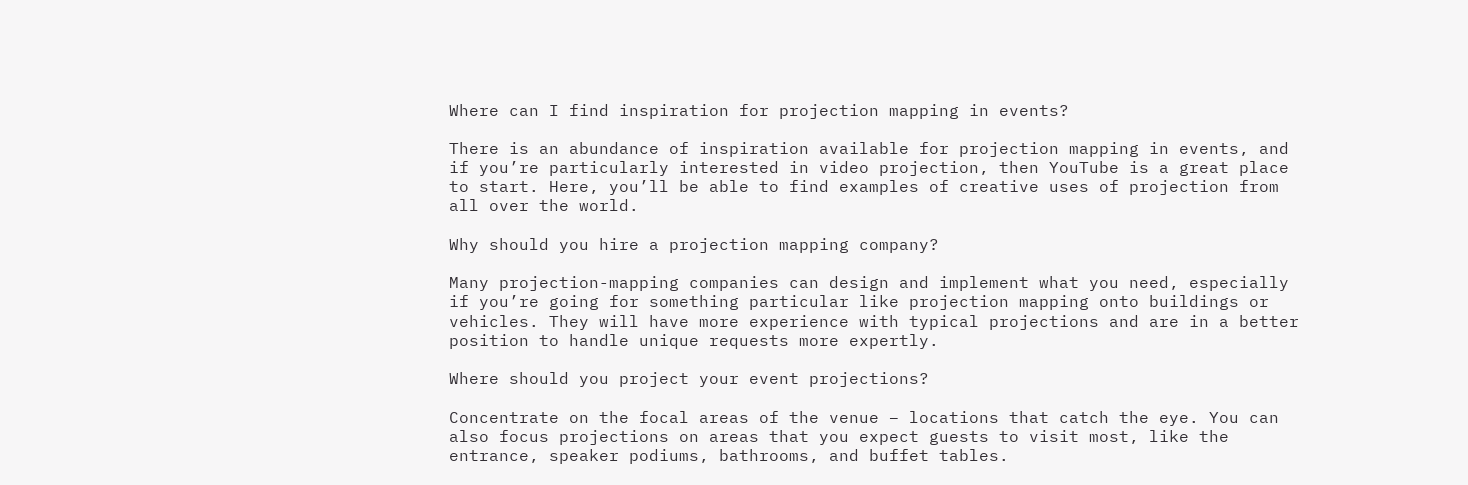Where can I find inspiration for projection mapping in events?

There is an abundance of inspiration available for projection mapping in events, and if you’re particularly interested in video projection, then YouTube is a great place to start. Here, you’ll be able to find examples of creative uses of projection from all over the world.

Why should you hire a projection mapping company?

Many projection-mapping companies can design and implement what you need, especially if you’re going for something particular like projection mapping onto buildings or vehicles. They will have more experience with typical projections and are in a better position to handle unique requests more expertly.

Where should you project your event projections?

Concentrate on the focal areas of the venue – locations that catch the eye. You can also focus projections on areas that you expect guests to visit most, like the entrance, speaker podiums, bathrooms, and buffet tables.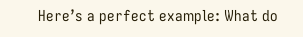Here’s a perfect example: What do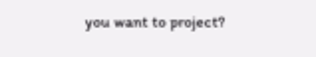you want to project?